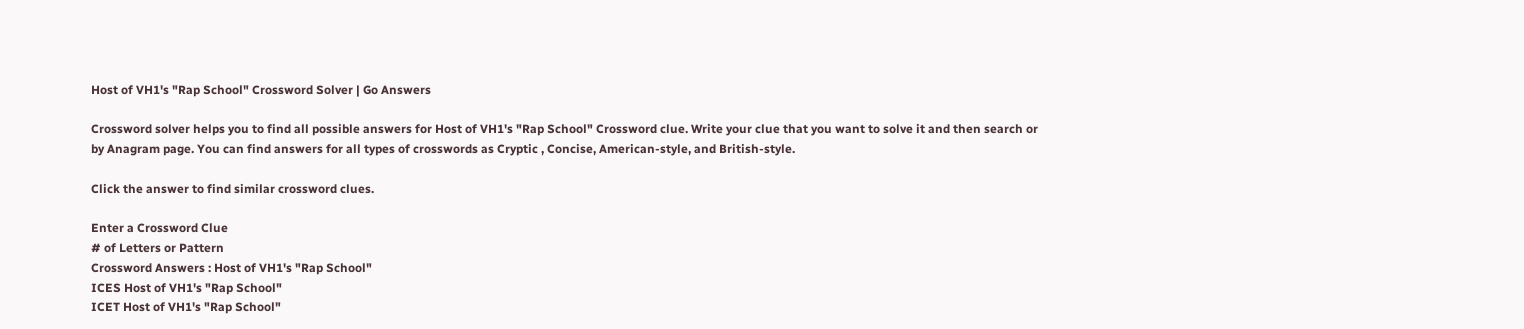Host of VH1's "Rap School" Crossword Solver | Go Answers

Crossword solver helps you to find all possible answers for Host of VH1's "Rap School" Crossword clue. Write your clue that you want to solve it and then search or by Anagram page. You can find answers for all types of crosswords as Cryptic , Concise, American-style, and British-style.

Click the answer to find similar crossword clues.

Enter a Crossword Clue
# of Letters or Pattern
Crossword Answers : Host of VH1's "Rap School"
ICES Host of VH1's "Rap School"
ICET Host of VH1's "Rap School"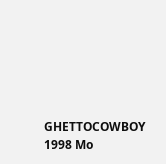GHETTOCOWBOY 1998 Mo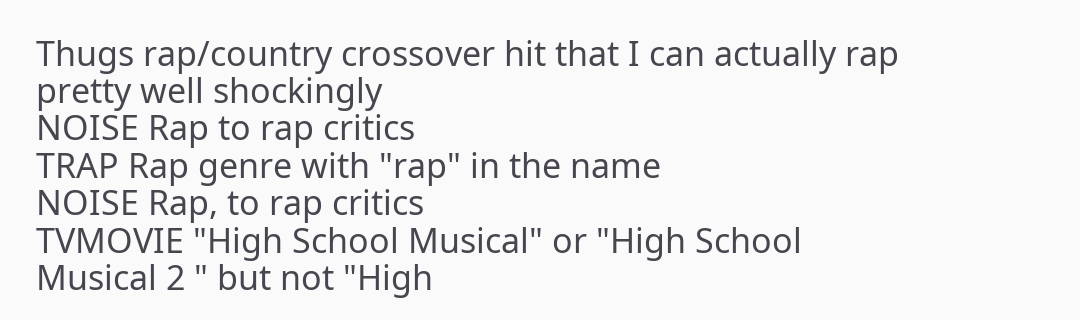Thugs rap/country crossover hit that I can actually rap pretty well shockingly
NOISE Rap to rap critics
TRAP Rap genre with "rap" in the name
NOISE Rap, to rap critics
TVMOVIE "High School Musical" or "High School Musical 2 " but not "High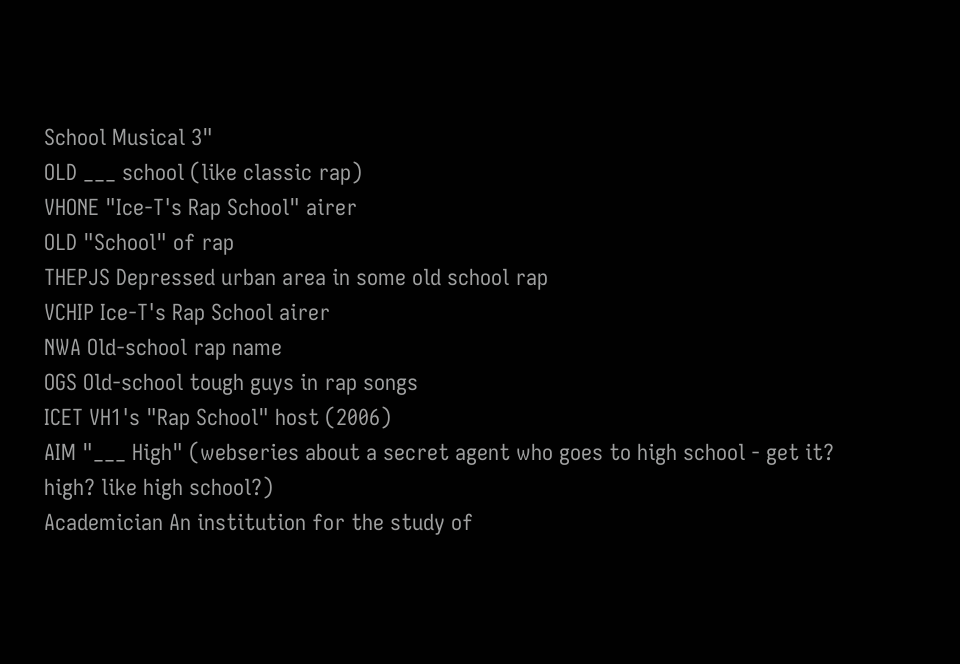School Musical 3"
OLD ___ school (like classic rap)
VHONE "Ice-T's Rap School" airer
OLD "School" of rap
THEPJS Depressed urban area in some old school rap
VCHIP Ice-T's Rap School airer
NWA Old-school rap name
OGS Old-school tough guys in rap songs
ICET VH1's "Rap School" host (2006)
AIM "___ High" (webseries about a secret agent who goes to high school - get it? high? like high school?)
Academician An institution for the study of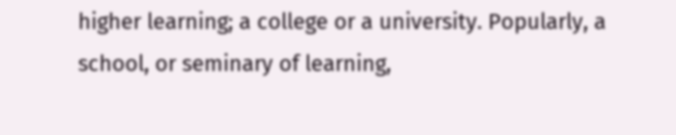higher learning; a college or a university. Popularly, a school, or seminary of learning,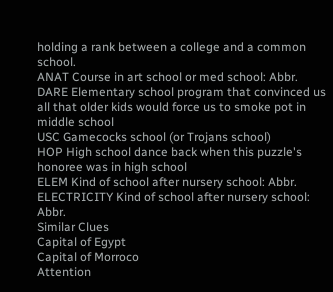holding a rank between a college and a common school.
ANAT Course in art school or med school: Abbr.
DARE Elementary school program that convinced us all that older kids would force us to smoke pot in middle school
USC Gamecocks school (or Trojans school)
HOP High school dance back when this puzzle's honoree was in high school
ELEM Kind of school after nursery school: Abbr.
ELECTRICITY Kind of school after nursery school: Abbr.
Similar Clues
Capital of Egypt
Capital of Morroco
Attention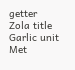getter
Zola title
Garlic unit
Met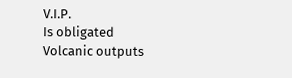V.I.P.
Is obligated
Volcanic outputs